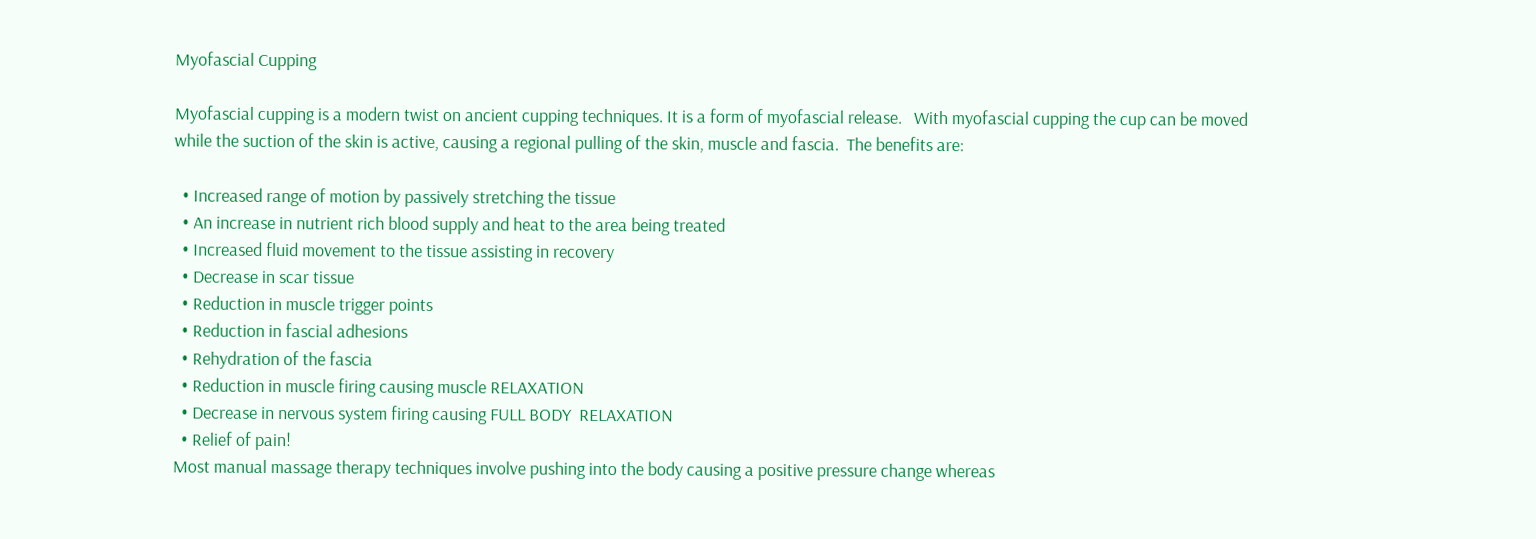Myofascial Cupping

Myofascial cupping is a modern twist on ancient cupping techniques. It is a form of myofascial release.   With myofascial cupping the cup can be moved while the suction of the skin is active, causing a regional pulling of the skin, muscle and fascia.  The benefits are:

  • Increased range of motion by passively stretching the tissue
  • An increase in nutrient rich blood supply and heat to the area being treated
  • Increased fluid movement to the tissue assisting in recovery
  • Decrease in scar tissue
  • Reduction in muscle trigger points
  • Reduction in fascial adhesions
  • Rehydration of the fascia
  • Reduction in muscle firing causing muscle RELAXATION
  • Decrease in nervous system firing causing FULL BODY  RELAXATION
  • Relief of pain!
Most manual massage therapy techniques involve pushing into the body causing a positive pressure change whereas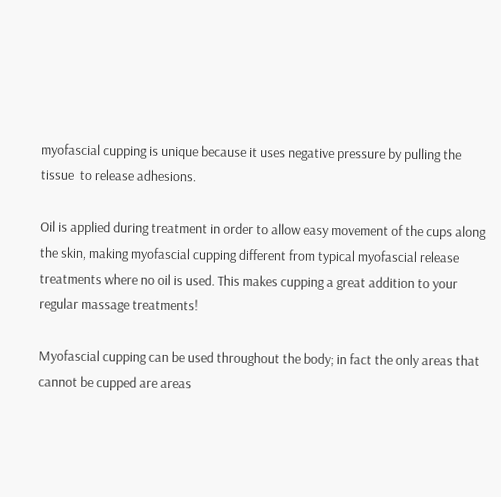myofascial cupping is unique because it uses negative pressure by pulling the tissue  to release adhesions.

Oil is applied during treatment in order to allow easy movement of the cups along the skin, making myofascial cupping different from typical myofascial release treatments where no oil is used. This makes cupping a great addition to your regular massage treatments!

Myofascial cupping can be used throughout the body; in fact the only areas that cannot be cupped are areas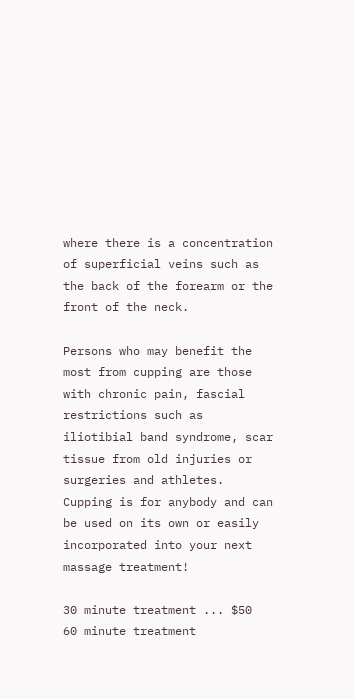where there is a concentration of superficial veins such as the back of the forearm or the front of the neck.

Persons who may benefit the most from cupping are those with chronic pain, fascial restrictions such as iliotibial band syndrome, scar tissue from old injuries or surgeries and athletes.  Cupping is for anybody and can be used on its own or easily incorporated into your next massage treatment!

30 minute treatment ... $50
60 minute treatment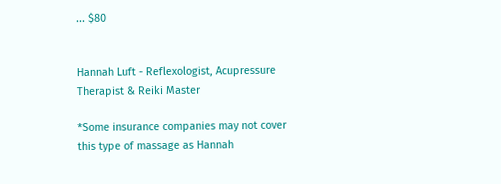... $80


Hannah Luft - Reflexologist, Acupressure Therapist & Reiki Master

*Some insurance companies may not cover this type of massage as Hannah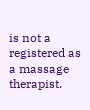is not a registered as a massage therapist.